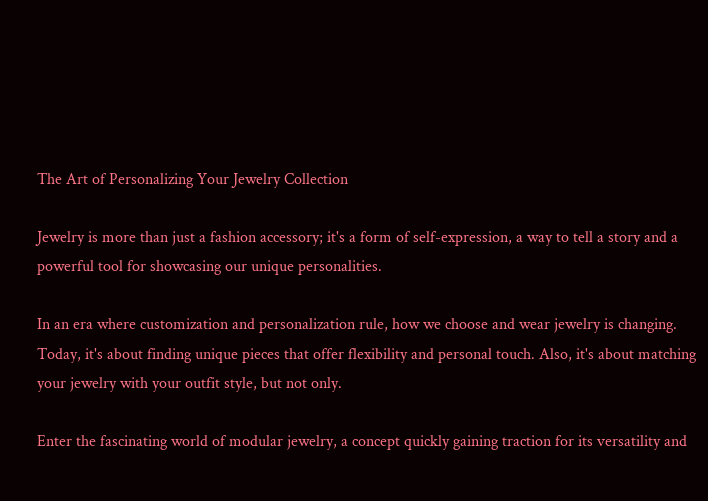The Art of Personalizing Your Jewelry Collection

Jewelry is more than just a fashion accessory; it's a form of self-expression, a way to tell a story and a powerful tool for showcasing our unique personalities.

In an era where customization and personalization rule, how we choose and wear jewelry is changing. Today, it's about finding unique pieces that offer flexibility and personal touch. Also, it's about matching your jewelry with your outfit style, but not only.

Enter the fascinating world of modular jewelry, a concept quickly gaining traction for its versatility and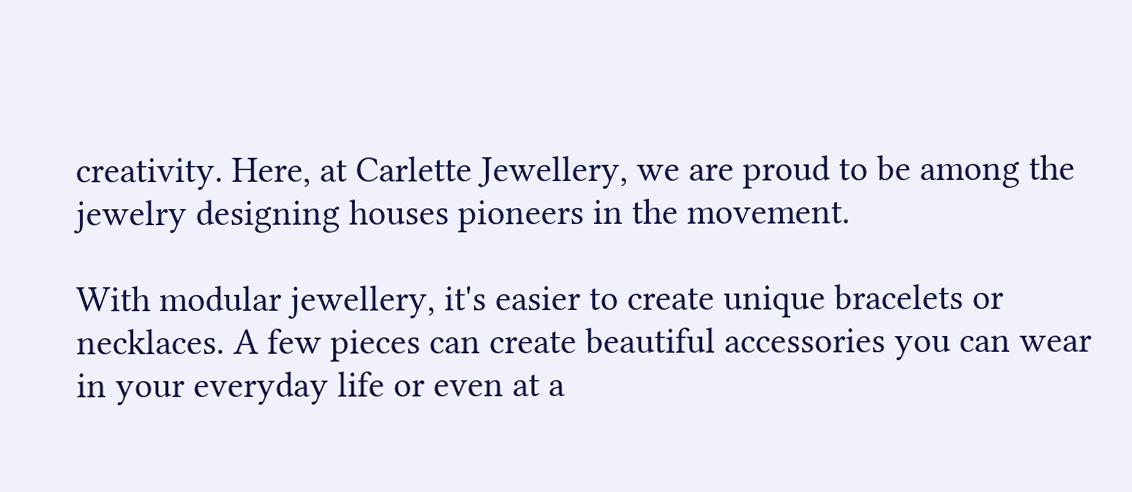creativity. Here, at Carlette Jewellery, we are proud to be among the jewelry designing houses pioneers in the movement.

With modular jewellery, it's easier to create unique bracelets or necklaces. A few pieces can create beautiful accessories you can wear in your everyday life or even at a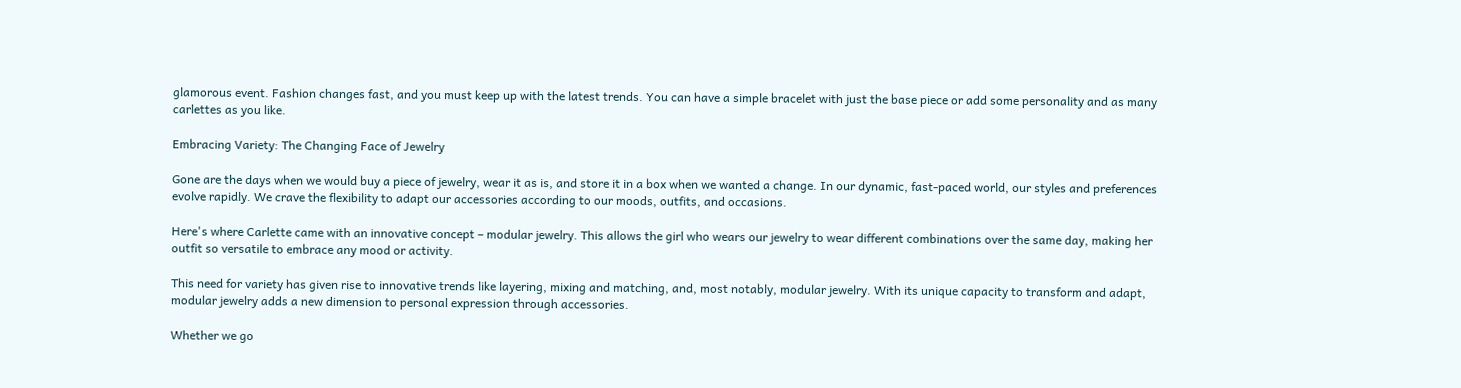glamorous event. Fashion changes fast, and you must keep up with the latest trends. You can have a simple bracelet with just the base piece or add some personality and as many carlettes as you like.

Embracing Variety: The Changing Face of Jewelry

Gone are the days when we would buy a piece of jewelry, wear it as is, and store it in a box when we wanted a change. In our dynamic, fast-paced world, our styles and preferences evolve rapidly. We crave the flexibility to adapt our accessories according to our moods, outfits, and occasions.

Here's where Carlette came with an innovative concept – modular jewelry. This allows the girl who wears our jewelry to wear different combinations over the same day, making her outfit so versatile to embrace any mood or activity.

This need for variety has given rise to innovative trends like layering, mixing and matching, and, most notably, modular jewelry. With its unique capacity to transform and adapt, modular jewelry adds a new dimension to personal expression through accessories.

Whether we go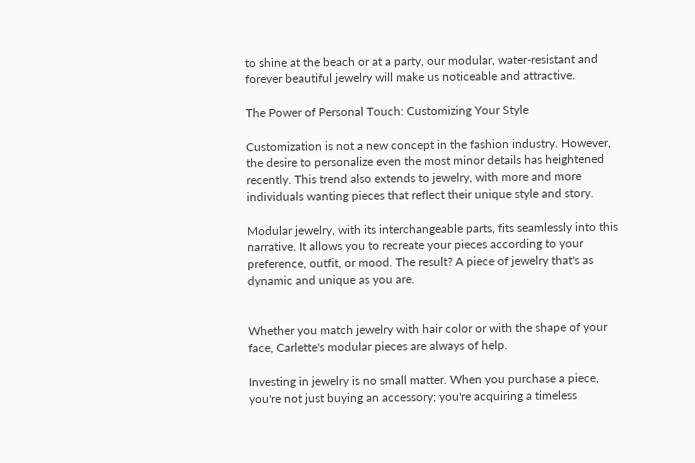to shine at the beach or at a party, our modular, water-resistant and forever beautiful jewelry will make us noticeable and attractive.

The Power of Personal Touch: Customizing Your Style

Customization is not a new concept in the fashion industry. However, the desire to personalize even the most minor details has heightened recently. This trend also extends to jewelry, with more and more individuals wanting pieces that reflect their unique style and story.

Modular jewelry, with its interchangeable parts, fits seamlessly into this narrative. It allows you to recreate your pieces according to your preference, outfit, or mood. The result? A piece of jewelry that's as dynamic and unique as you are.


Whether you match jewelry with hair color or with the shape of your face, Carlette's modular pieces are always of help.

Investing in jewelry is no small matter. When you purchase a piece, you're not just buying an accessory; you're acquiring a timeless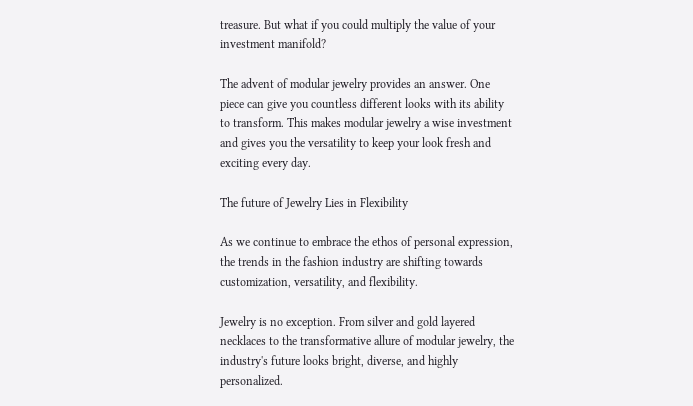treasure. But what if you could multiply the value of your investment manifold?

The advent of modular jewelry provides an answer. One piece can give you countless different looks with its ability to transform. This makes modular jewelry a wise investment and gives you the versatility to keep your look fresh and exciting every day.

The future of Jewelry Lies in Flexibility

As we continue to embrace the ethos of personal expression, the trends in the fashion industry are shifting towards customization, versatility, and flexibility.

Jewelry is no exception. From silver and gold layered necklaces to the transformative allure of modular jewelry, the industry's future looks bright, diverse, and highly personalized.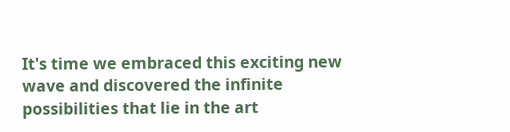It's time we embraced this exciting new wave and discovered the infinite possibilities that lie in the art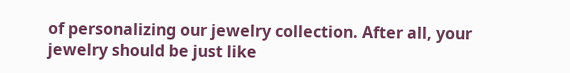of personalizing our jewelry collection. After all, your jewelry should be just like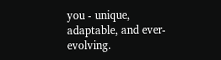you - unique, adaptable, and ever-evolving.